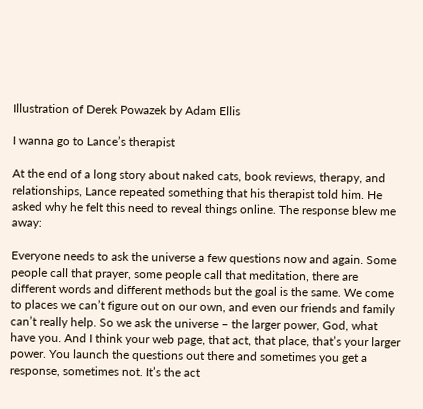Illustration of Derek Powazek by Adam Ellis

I wanna go to Lance’s therapist

At the end of a long story about naked cats, book reviews, therapy, and relationships, Lance repeated something that his therapist told him. He asked why he felt this need to reveal things online. The response blew me away:

Everyone needs to ask the universe a few questions now and again. Some people call that prayer, some people call that meditation, there are different words and different methods but the goal is the same. We come to places we can’t figure out on our own, and even our friends and family can’t really help. So we ask the universe – the larger power, God, what have you. And I think your web page, that act, that place, that’s your larger power. You launch the questions out there and sometimes you get a response, sometimes not. It’s the act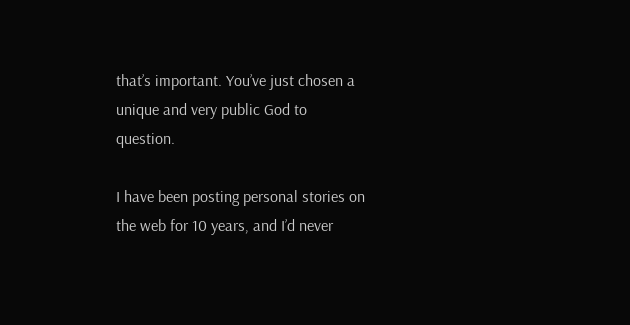that’s important. You’ve just chosen a unique and very public God to question.

I have been posting personal stories on the web for 10 years, and I’d never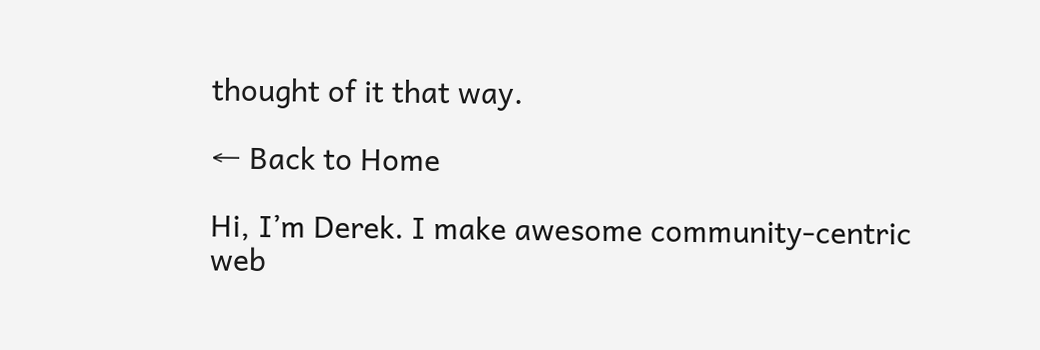thought of it that way.

← Back to Home

Hi, I’m Derek. I make awesome community-centric web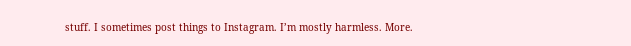stuff. I sometimes post things to Instagram. I’m mostly harmless. More.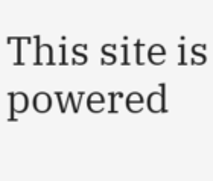This site is powered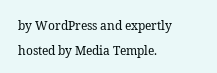by WordPress and expertly hosted by Media Temple.